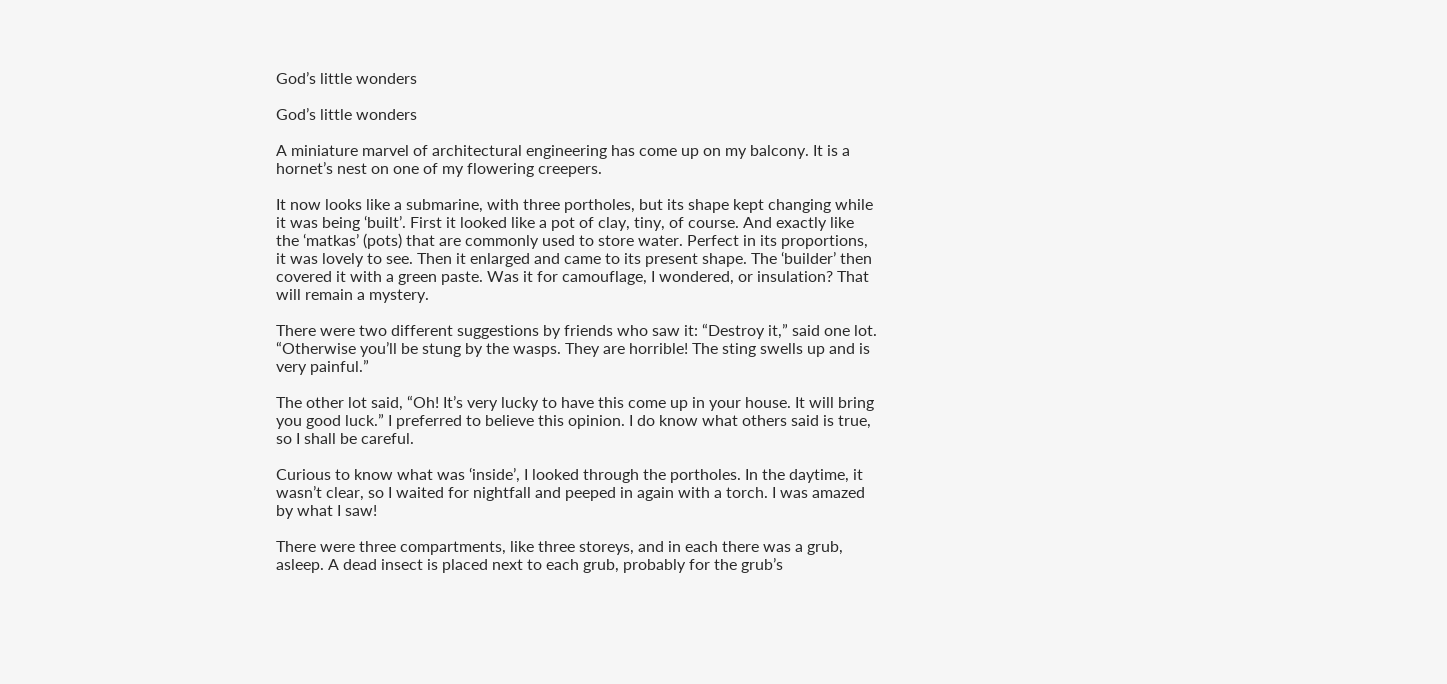God’s little wonders

God’s little wonders

A miniature marvel of architectural engineering has come up on my balcony. It is a hornet’s nest on one of my flowering creepers.

It now looks like a submarine, with three portholes, but its shape kept changing while it was being ‘built’. First it looked like a pot of clay, tiny, of course. And exactly like the ‘matkas’ (pots) that are commonly used to store water. Perfect in its proportions, it was lovely to see. Then it enlarged and came to its present shape. The ‘builder’ then covered it with a green paste. Was it for camouflage, I wondered, or insulation? That will remain a mystery.

There were two different suggestions by friends who saw it: “Destroy it,” said one lot. “Otherwise you’ll be stung by the wasps. They are horrible! The sting swells up and is very painful.”

The other lot said, “Oh! It’s very lucky to have this come up in your house. It will bring you good luck.” I preferred to believe this opinion. I do know what others said is true, so I shall be careful.

Curious to know what was ‘inside’, I looked through the portholes. In the daytime, it wasn’t clear, so I waited for nightfall and peeped in again with a torch. I was amazed by what I saw!

There were three compartments, like three storeys, and in each there was a grub, asleep. A dead insect is placed next to each grub, probably for the grub’s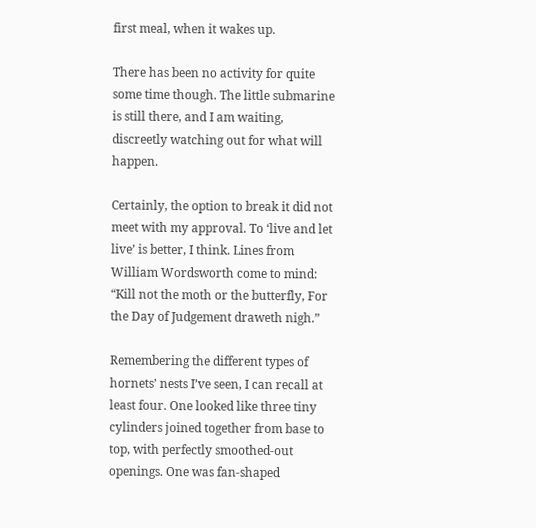first meal, when it wakes up.

There has been no activity for quite some time though. The little submarine is still there, and I am waiting, discreetly watching out for what will happen.

Certainly, the option to break it did not meet with my approval. To ‘live and let live’ is better, I think. Lines from William Wordsworth come to mind: “Kill not the moth or the butterfly, For the Day of Judgement draweth nigh.”

Remembering the different types of hornets’ nests I’ve seen, I can recall at least four. One looked like three tiny cylinders joined together from base to top, with perfectly smoothed-out openings. One was fan-shaped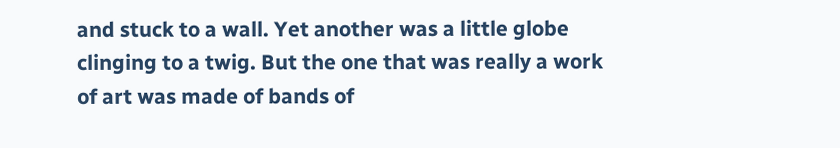and stuck to a wall. Yet another was a little globe clinging to a twig. But the one that was really a work of art was made of bands of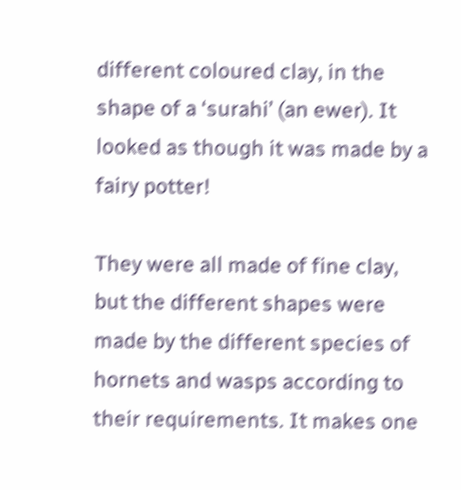different coloured clay, in the shape of a ‘surahi’ (an ewer). It looked as though it was made by a fairy potter!

They were all made of fine clay, but the different shapes were made by the different species of hornets and wasps according to their requirements. It makes one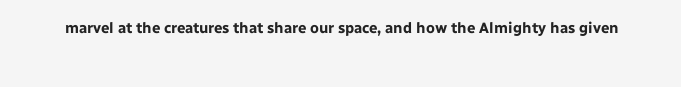marvel at the creatures that share our space, and how the Almighty has given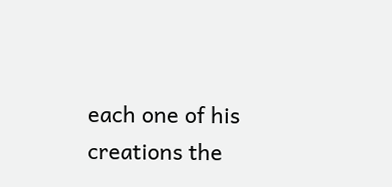each one of his creations the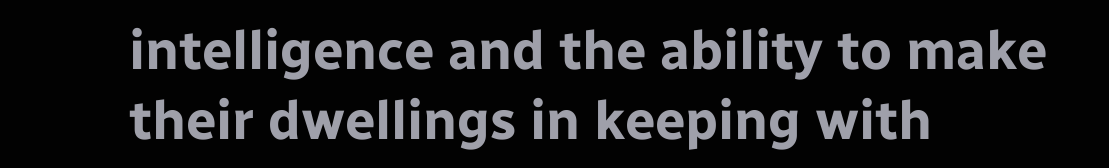intelligence and the ability to make their dwellings in keeping with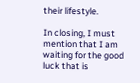their lifestyle.

In closing, I must mention that I am waiting for the good luck that is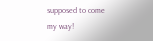supposed to come my way!